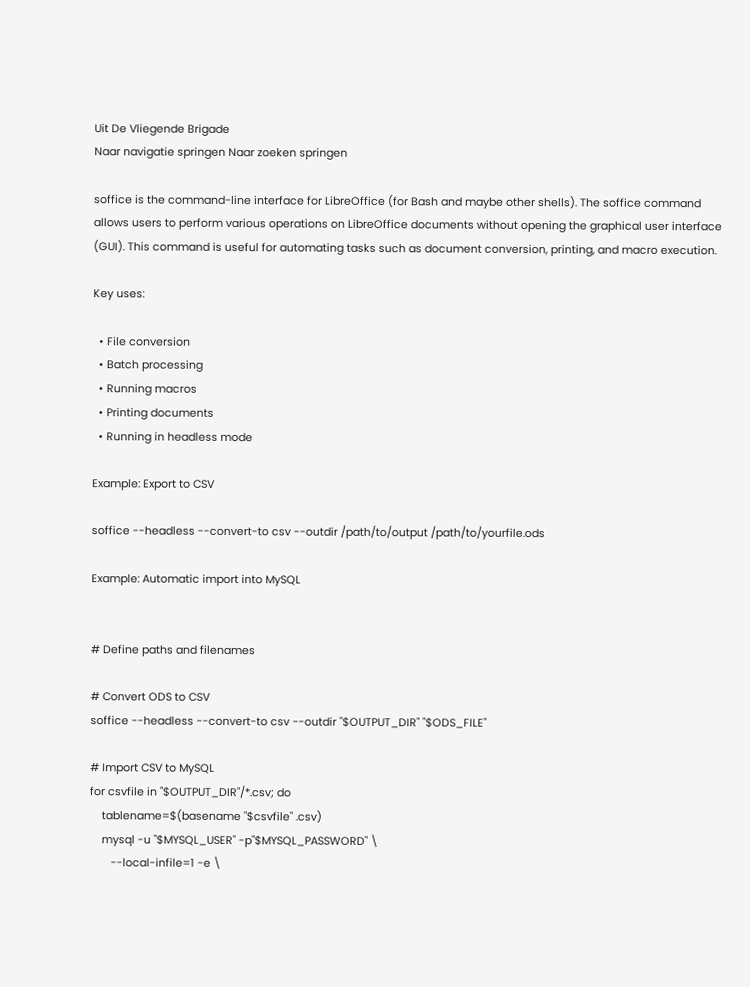Uit De Vliegende Brigade
Naar navigatie springen Naar zoeken springen

soffice is the command-line interface for LibreOffice (for Bash and maybe other shells). The soffice command allows users to perform various operations on LibreOffice documents without opening the graphical user interface (GUI). This command is useful for automating tasks such as document conversion, printing, and macro execution.

Key uses:

  • File conversion
  • Batch processing
  • Running macros
  • Printing documents
  • Running in headless mode

Example: Export to CSV

soffice --headless --convert-to csv --outdir /path/to/output /path/to/yourfile.ods

Example: Automatic import into MySQL


# Define paths and filenames

# Convert ODS to CSV
soffice --headless --convert-to csv --outdir "$OUTPUT_DIR" "$ODS_FILE"

# Import CSV to MySQL
for csvfile in "$OUTPUT_DIR"/*.csv; do
    tablename=$(basename "$csvfile" .csv)
    mysql -u "$MYSQL_USER" -p"$MYSQL_PASSWORD" \
       --local-infile=1 -e \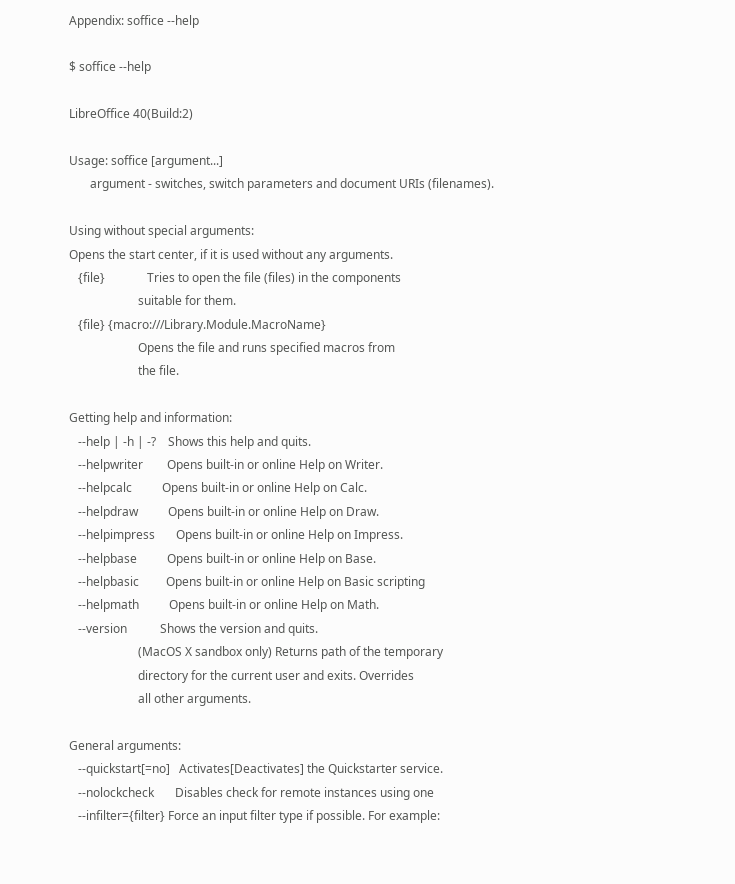Appendix: soffice --help

$ soffice --help

LibreOffice 40(Build:2)

Usage: soffice [argument...]
       argument - switches, switch parameters and document URIs (filenames).

Using without special arguments:
Opens the start center, if it is used without any arguments.
   {file}              Tries to open the file (files) in the components
                       suitable for them.
   {file} {macro:///Library.Module.MacroName}
                       Opens the file and runs specified macros from
                       the file.

Getting help and information:
   --help | -h | -?    Shows this help and quits.
   --helpwriter        Opens built-in or online Help on Writer.
   --helpcalc          Opens built-in or online Help on Calc.
   --helpdraw          Opens built-in or online Help on Draw.
   --helpimpress       Opens built-in or online Help on Impress.
   --helpbase          Opens built-in or online Help on Base.
   --helpbasic         Opens built-in or online Help on Basic scripting
   --helpmath          Opens built-in or online Help on Math.
   --version           Shows the version and quits.
                       (MacOS X sandbox only) Returns path of the temporary
                       directory for the current user and exits. Overrides
                       all other arguments.

General arguments:
   --quickstart[=no]   Activates[Deactivates] the Quickstarter service.
   --nolockcheck       Disables check for remote instances using one
   --infilter={filter} Force an input filter type if possible. For example: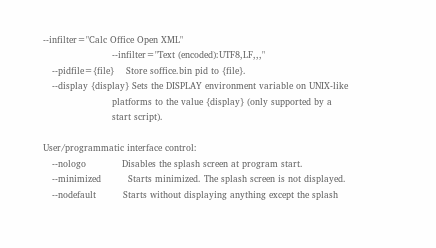--infilter="Calc Office Open XML"
                       --infilter="Text (encoded):UTF8,LF,,,"
   --pidfile={file}    Store soffice.bin pid to {file}.
   --display {display} Sets the DISPLAY environment variable on UNIX-like
                       platforms to the value {display} (only supported by a
                       start script).

User/programmatic interface control:
   --nologo            Disables the splash screen at program start.
   --minimized         Starts minimized. The splash screen is not displayed.
   --nodefault         Starts without displaying anything except the splash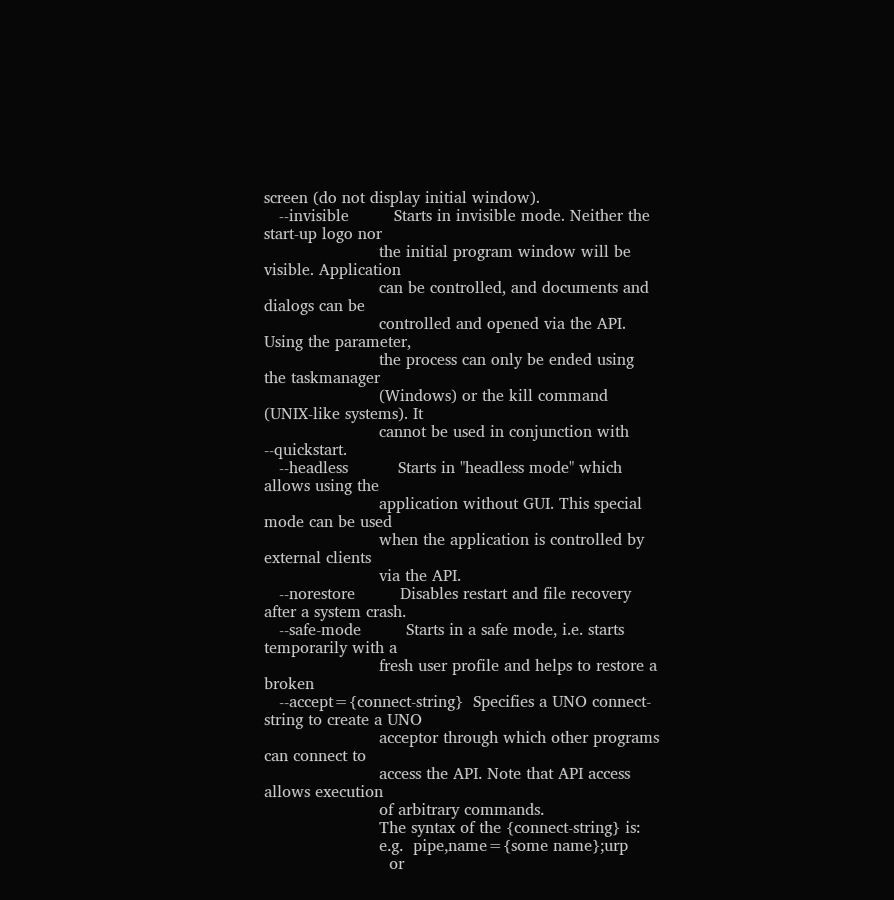screen (do not display initial window).
   --invisible         Starts in invisible mode. Neither the start-up logo nor
                       the initial program window will be visible. Application
                       can be controlled, and documents and dialogs can be
                       controlled and opened via the API. Using the parameter,
                       the process can only be ended using the taskmanager
                       (Windows) or the kill command (UNIX-like systems). It
                       cannot be used in conjunction with --quickstart.
   --headless          Starts in "headless mode" which allows using the
                       application without GUI. This special mode can be used
                       when the application is controlled by external clients
                       via the API.
   --norestore         Disables restart and file recovery after a system crash.
   --safe-mode         Starts in a safe mode, i.e. starts temporarily with a
                       fresh user profile and helps to restore a broken
   --accept={connect-string}  Specifies a UNO connect-string to create a UNO
                       acceptor through which other programs can connect to
                       access the API. Note that API access allows execution
                       of arbitrary commands.
                       The syntax of the {connect-string} is:
                       e.g.  pipe,name={some name};urp
                         or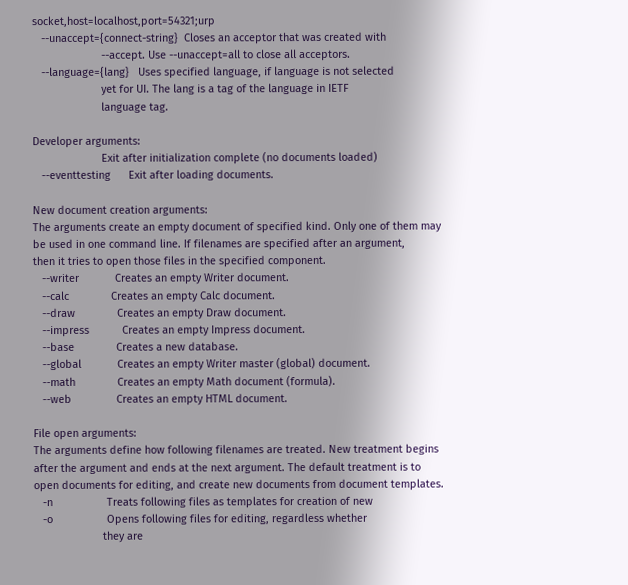socket,host=localhost,port=54321;urp
   --unaccept={connect-string}  Closes an acceptor that was created with
                       --accept. Use --unaccept=all to close all acceptors.
   --language={lang}   Uses specified language, if language is not selected
                       yet for UI. The lang is a tag of the language in IETF
                       language tag.

Developer arguments:
                       Exit after initialization complete (no documents loaded)
   --eventtesting      Exit after loading documents.

New document creation arguments:
The arguments create an empty document of specified kind. Only one of them may
be used in one command line. If filenames are specified after an argument,
then it tries to open those files in the specified component.
   --writer            Creates an empty Writer document.
   --calc              Creates an empty Calc document.
   --draw              Creates an empty Draw document.
   --impress           Creates an empty Impress document.
   --base              Creates a new database.
   --global            Creates an empty Writer master (global) document.
   --math              Creates an empty Math document (formula).
   --web               Creates an empty HTML document.

File open arguments:
The arguments define how following filenames are treated. New treatment begins
after the argument and ends at the next argument. The default treatment is to
open documents for editing, and create new documents from document templates.
   -n                  Treats following files as templates for creation of new
   -o                  Opens following files for editing, regardless whether
                       they are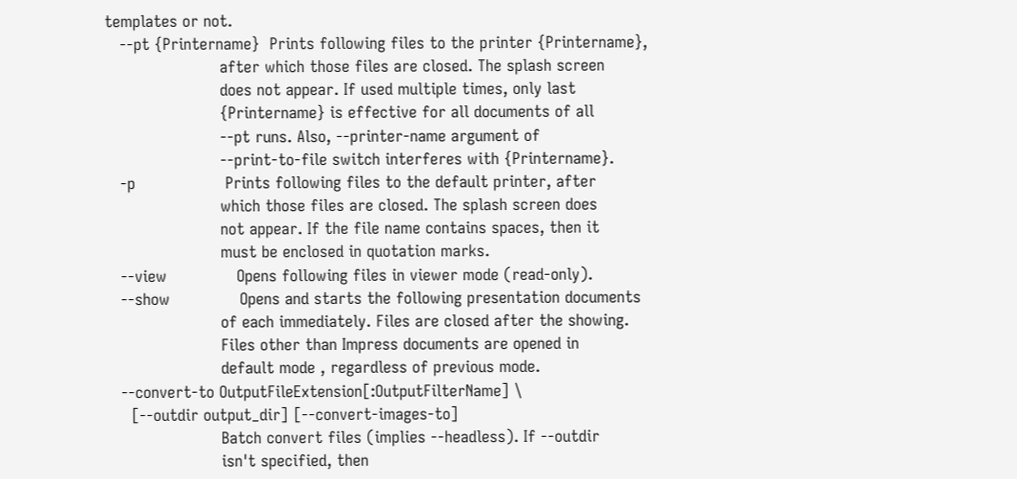templates or not.
   --pt {Printername}  Prints following files to the printer {Printername},
                       after which those files are closed. The splash screen
                       does not appear. If used multiple times, only last
                       {Printername} is effective for all documents of all
                       --pt runs. Also, --printer-name argument of
                       --print-to-file switch interferes with {Printername}.
   -p                  Prints following files to the default printer, after
                       which those files are closed. The splash screen does
                       not appear. If the file name contains spaces, then it
                       must be enclosed in quotation marks.
   --view              Opens following files in viewer mode (read-only).
   --show              Opens and starts the following presentation documents
                       of each immediately. Files are closed after the showing.
                       Files other than Impress documents are opened in
                       default mode , regardless of previous mode.
   --convert-to OutputFileExtension[:OutputFilterName] \
     [--outdir output_dir] [--convert-images-to]
                       Batch convert files (implies --headless). If --outdir
                       isn't specified, then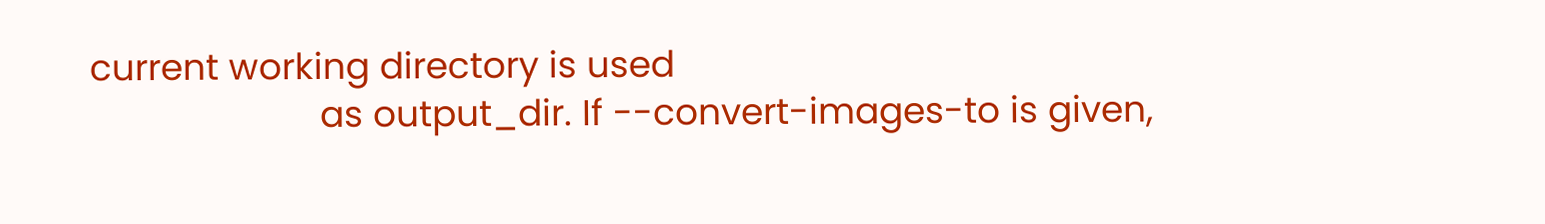current working directory is used
                       as output_dir. If --convert-images-to is given,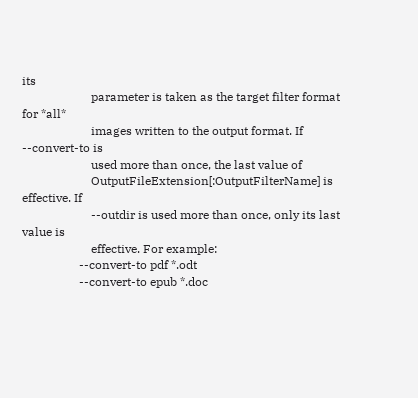its
                       parameter is taken as the target filter format for *all*
                       images written to the output format. If --convert-to is
                       used more than once, the last value of
                       OutputFileExtension[:OutputFilterName] is effective. If
                       --outdir is used more than once, only its last value is
                       effective. For example:
                   --convert-to pdf *.odt
                   --convert-to epub *.doc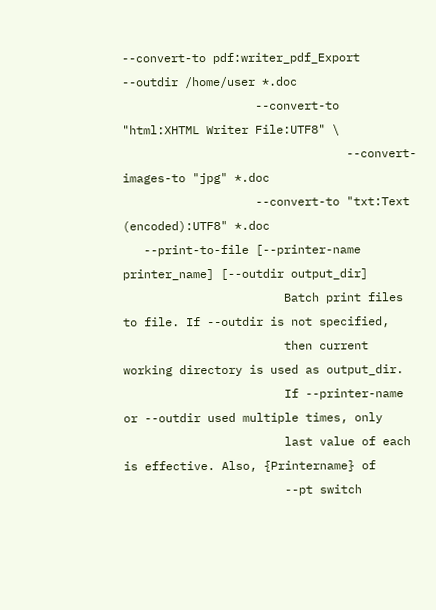--convert-to pdf:writer_pdf_Export --outdir /home/user *.doc
                   --convert-to "html:XHTML Writer File:UTF8" \
                                --convert-images-to "jpg" *.doc
                   --convert-to "txt:Text (encoded):UTF8" *.doc
   --print-to-file [--printer-name printer_name] [--outdir output_dir]
                       Batch print files to file. If --outdir is not specified,
                       then current working directory is used as output_dir.
                       If --printer-name or --outdir used multiple times, only
                       last value of each is effective. Also, {Printername} of
                       --pt switch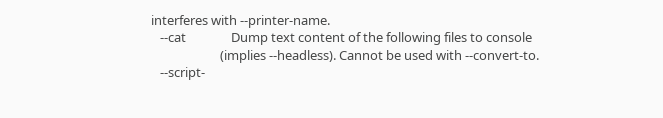interferes with --printer-name.
   --cat               Dump text content of the following files to console
                       (implies --headless). Cannot be used with --convert-to.
   --script-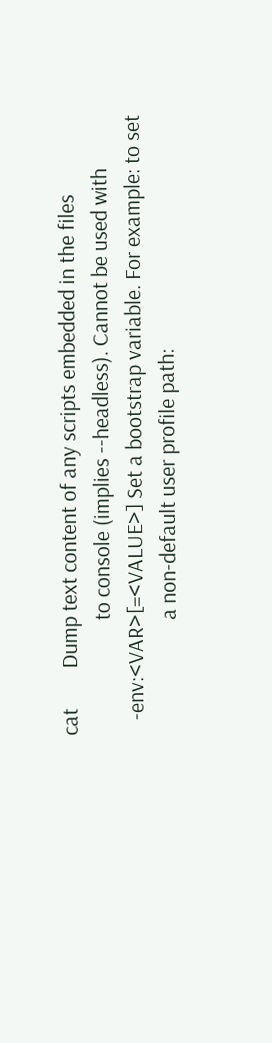cat        Dump text content of any scripts embedded in the files
                       to console (implies --headless). Cannot be used with
   -env:<VAR>[=<VALUE>] Set a bootstrap variable. For example: to set
                       a non-default user profile path: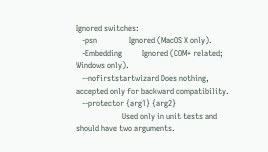Ignored switches:
   -psn                Ignored (MacOS X only).
   -Embedding          Ignored (COM+ related; Windows only).
   --nofirststartwizard Does nothing, accepted only for backward compatibility.
   --protector {arg1} {arg2}
                       Used only in unit tests and should have two arguments.